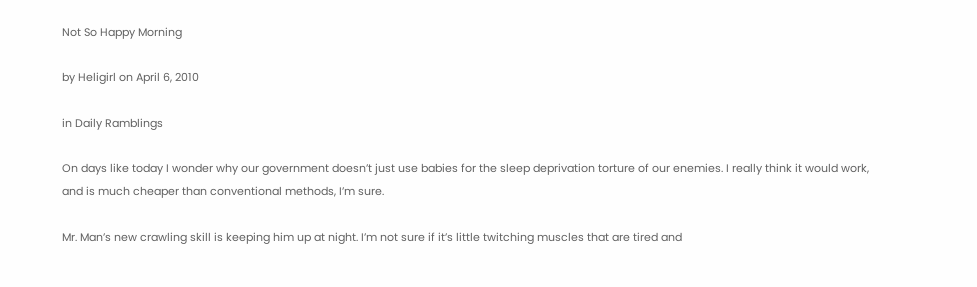Not So Happy Morning

by Heligirl on April 6, 2010

in Daily Ramblings

On days like today I wonder why our government doesn’t just use babies for the sleep deprivation torture of our enemies. I really think it would work, and is much cheaper than conventional methods, I’m sure.

Mr. Man’s new crawling skill is keeping him up at night. I’m not sure if it’s little twitching muscles that are tired and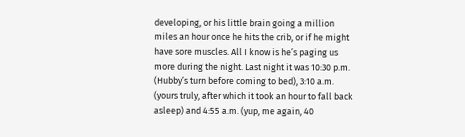developing, or his little brain going a million miles an hour once he hits the crib, or if he might have sore muscles. All I know is he’s paging us more during the night. Last night it was 10:30 p.m. (Hubby’s turn before coming to bed), 3:10 a.m. (yours truly, after which it took an hour to fall back asleep) and 4:55 a.m. (yup, me again, 40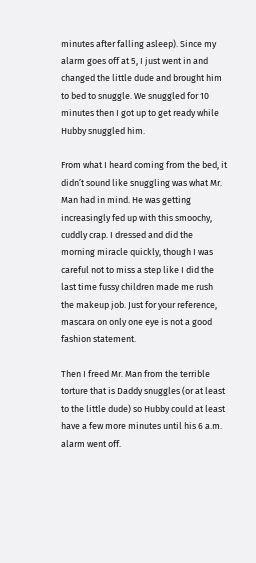minutes after falling asleep). Since my alarm goes off at 5, I just went in and changed the little dude and brought him to bed to snuggle. We snuggled for 10 minutes then I got up to get ready while Hubby snuggled him.

From what I heard coming from the bed, it didn’t sound like snuggling was what Mr. Man had in mind. He was getting increasingly fed up with this smoochy, cuddly crap. I dressed and did the morning miracle quickly, though I was careful not to miss a step like I did the last time fussy children made me rush the makeup job. Just for your reference, mascara on only one eye is not a good fashion statement.

Then I freed Mr. Man from the terrible torture that is Daddy snuggles (or at least to the little dude) so Hubby could at least have a few more minutes until his 6 a.m. alarm went off.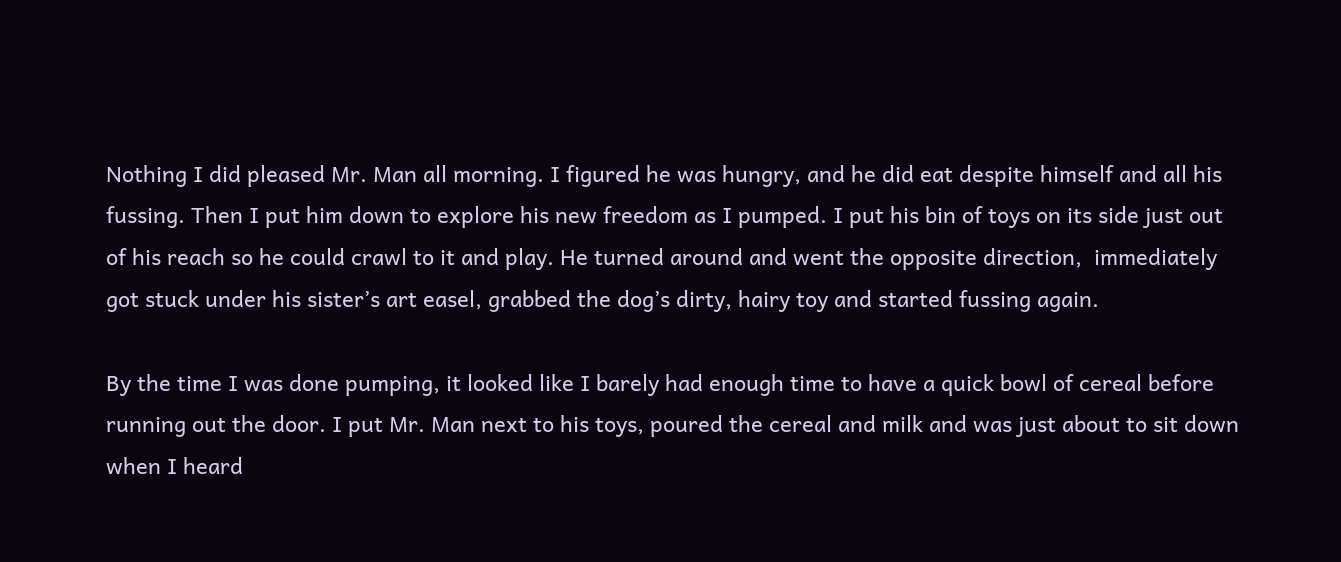Nothing I did pleased Mr. Man all morning. I figured he was hungry, and he did eat despite himself and all his fussing. Then I put him down to explore his new freedom as I pumped. I put his bin of toys on its side just out of his reach so he could crawl to it and play. He turned around and went the opposite direction,  immediately got stuck under his sister’s art easel, grabbed the dog’s dirty, hairy toy and started fussing again.

By the time I was done pumping, it looked like I barely had enough time to have a quick bowl of cereal before running out the door. I put Mr. Man next to his toys, poured the cereal and milk and was just about to sit down when I heard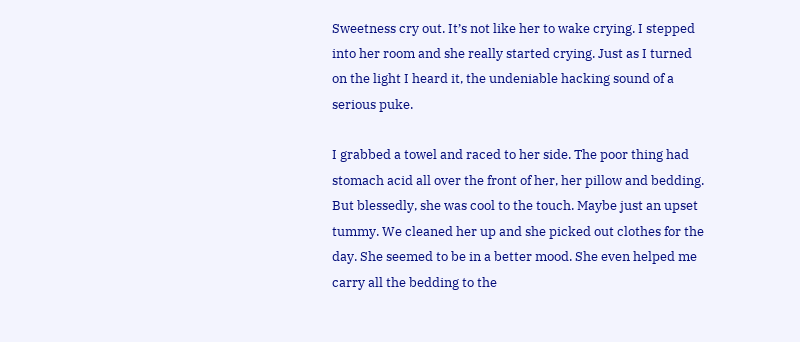Sweetness cry out. It’s not like her to wake crying. I stepped into her room and she really started crying. Just as I turned on the light I heard it, the undeniable hacking sound of a serious puke.

I grabbed a towel and raced to her side. The poor thing had stomach acid all over the front of her, her pillow and bedding. But blessedly, she was cool to the touch. Maybe just an upset tummy. We cleaned her up and she picked out clothes for the day. She seemed to be in a better mood. She even helped me carry all the bedding to the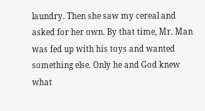laundry. Then she saw my cereal and asked for her own. By that time, Mr. Man was fed up with his toys and wanted something else. Only he and God knew what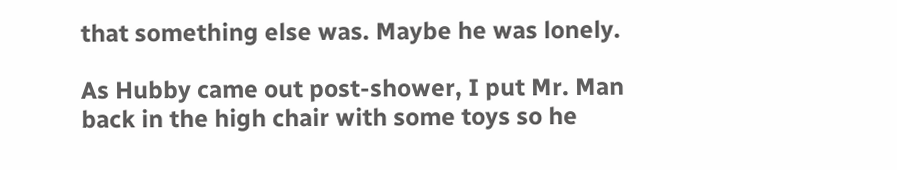that something else was. Maybe he was lonely.

As Hubby came out post-shower, I put Mr. Man back in the high chair with some toys so he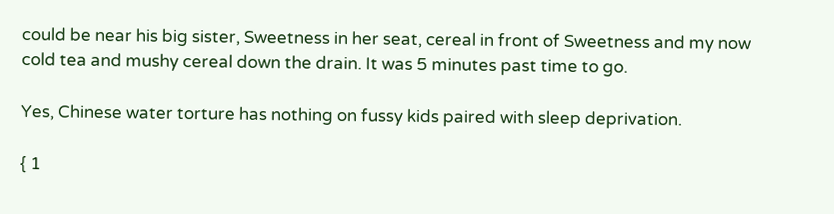could be near his big sister, Sweetness in her seat, cereal in front of Sweetness and my now cold tea and mushy cereal down the drain. It was 5 minutes past time to go.

Yes, Chinese water torture has nothing on fussy kids paired with sleep deprivation.

{ 1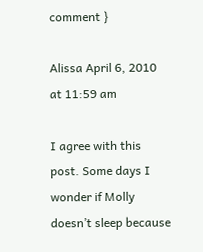comment }

Alissa April 6, 2010 at 11:59 am

I agree with this post. Some days I wonder if Molly doesn’t sleep because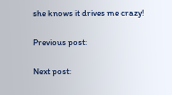she knows it drives me crazy!

Previous post:

Next post: